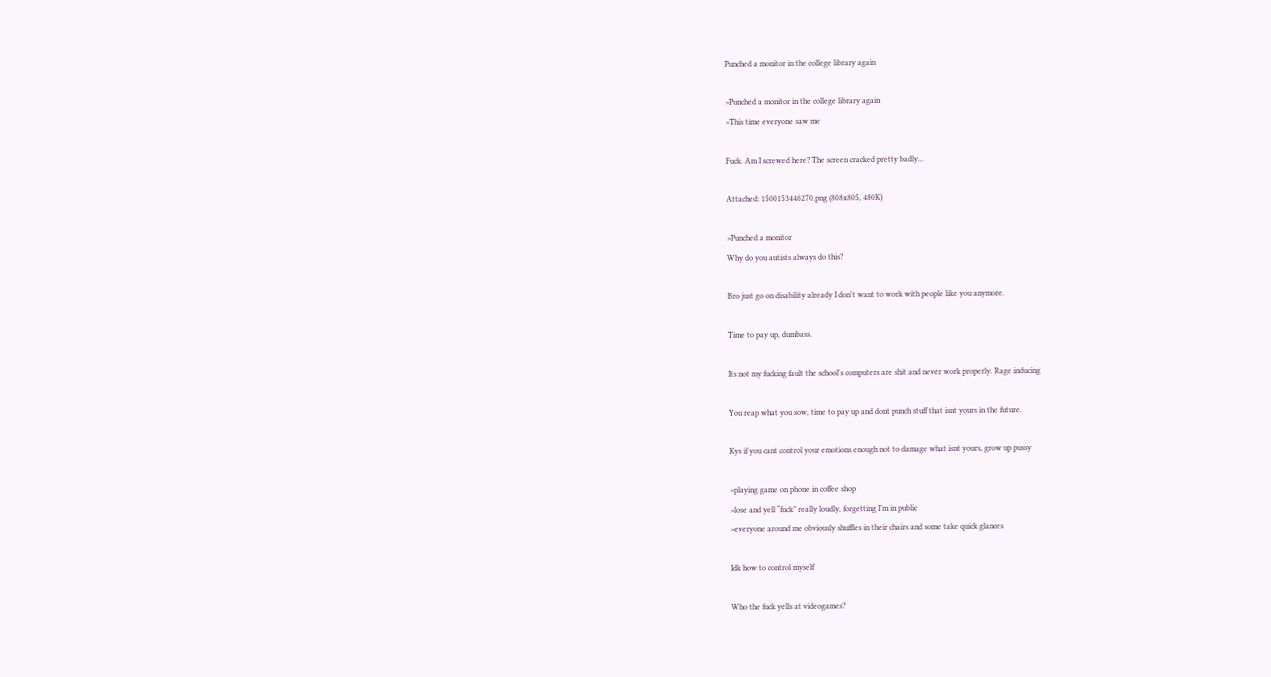Punched a monitor in the college library again

>Punched a monitor in the college library again
>This time everyone saw me

Fuck. Am I screwed here? The screen cracked pretty badly...

Attached: 1500153446270.png (808x805, 480K)

>Punched a monitor
Why do you autists always do this?

Bro just go on disability already I don't want to work with people like you anymore.

Time to pay up, dumbass.

Its not my fucking fault the school's computers are shit and never work properly. Rage inducing

You reap what you sow, time to pay up and dont punch stuff that isnt yours in the future.

Kys if you cant control your emotions enough not to damage what isnt yours, grow up pussy

>playing game on phone in coffee shop
>lose and yell “fuck” really loudly, forgetting I’m in public
>everyone around me obviously shuffles in their chairs and some take quick glances

Idk how to control myself

Who the fuck yells at videogames?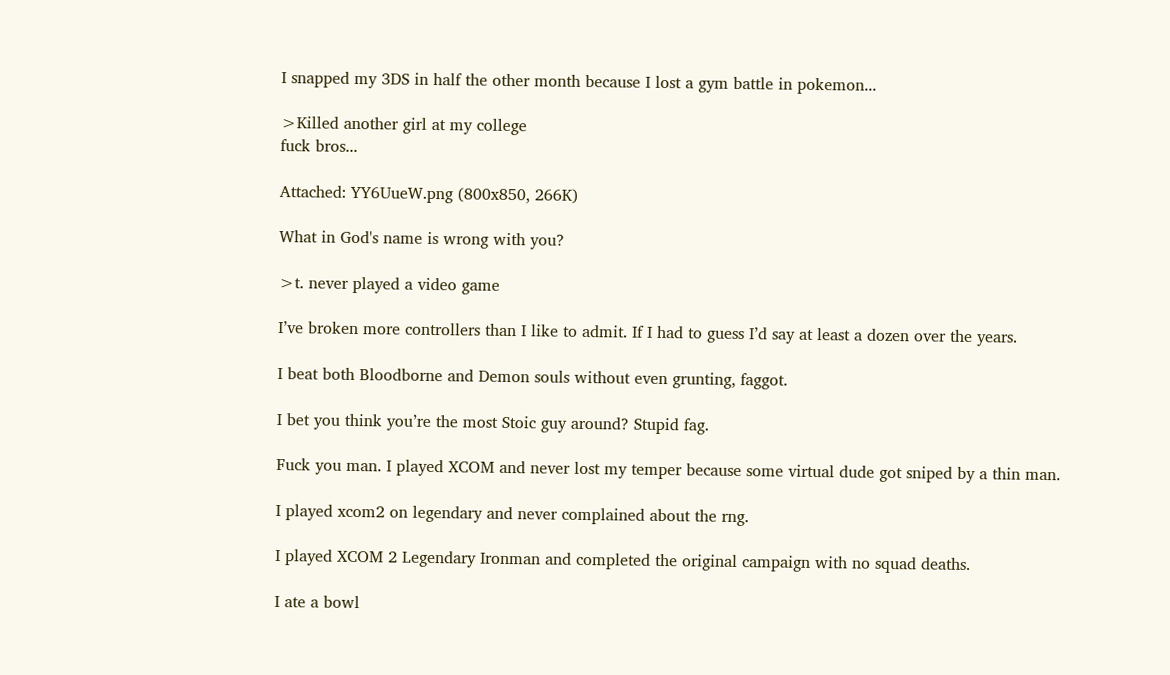I snapped my 3DS in half the other month because I lost a gym battle in pokemon...

>Killed another girl at my college
fuck bros...

Attached: YY6UueW.png (800x850, 266K)

What in God's name is wrong with you?

>t. never played a video game

I’ve broken more controllers than I like to admit. If I had to guess I’d say at least a dozen over the years.

I beat both Bloodborne and Demon souls without even grunting, faggot.

I bet you think you’re the most Stoic guy around? Stupid fag.

Fuck you man. I played XCOM and never lost my temper because some virtual dude got sniped by a thin man.

I played xcom2 on legendary and never complained about the rng.

I played XCOM 2 Legendary Ironman and completed the original campaign with no squad deaths.

I ate a bowl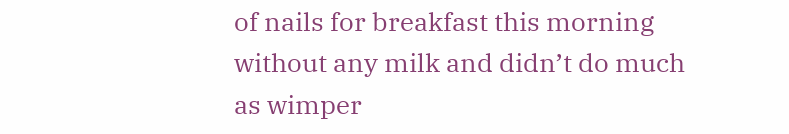of nails for breakfast this morning without any milk and didn’t do much as wimper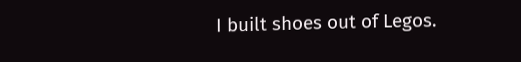I built shoes out of Legos.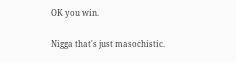OK you win.

Nigga that's just masochistic.